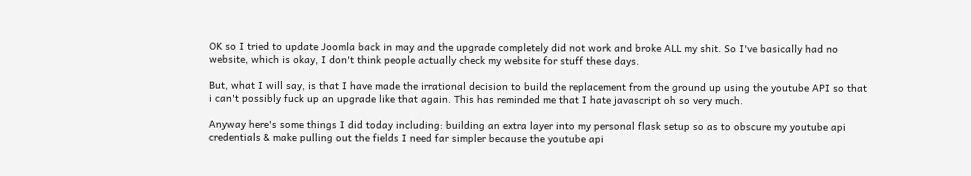OK so I tried to update Joomla back in may and the upgrade completely did not work and broke ALL my shit. So I've basically had no website, which is okay, I don't think people actually check my website for stuff these days.

But, what I will say, is that I have made the irrational decision to build the replacement from the ground up using the youtube API so that i can't possibly fuck up an upgrade like that again. This has reminded me that I hate javascript oh so very much.

Anyway here's some things I did today including: building an extra layer into my personal flask setup so as to obscure my youtube api credentials & make pulling out the fields I need far simpler because the youtube api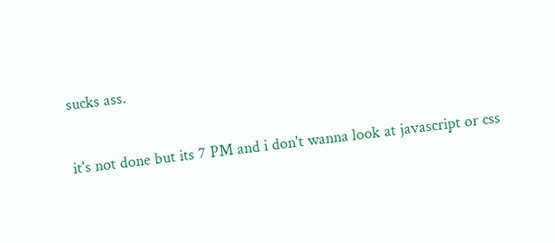sucks ass.

it's not done but its 7 PM and i don't wanna look at javascript or css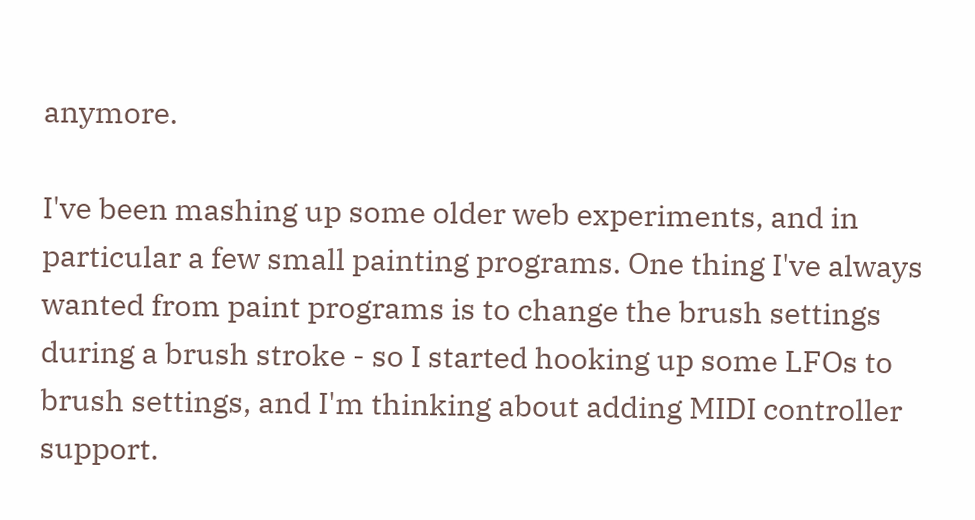anymore.

I've been mashing up some older web experiments, and in particular a few small painting programs. One thing I've always wanted from paint programs is to change the brush settings during a brush stroke - so I started hooking up some LFOs to brush settings, and I'm thinking about adding MIDI controller support.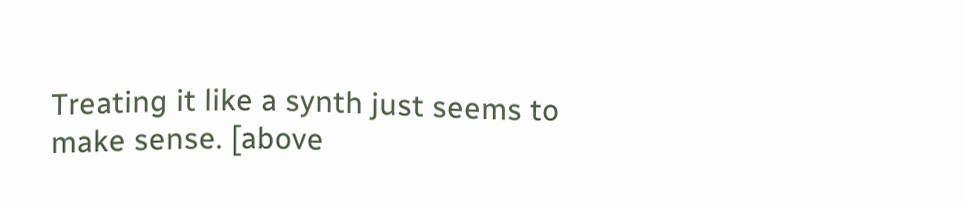Treating it like a synth just seems to make sense. [above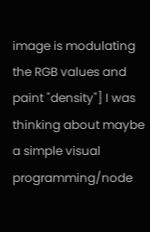image is modulating the RGB values and paint "density"] I was thinking about maybe a simple visual programming/node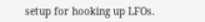setup for hooking up LFOs.